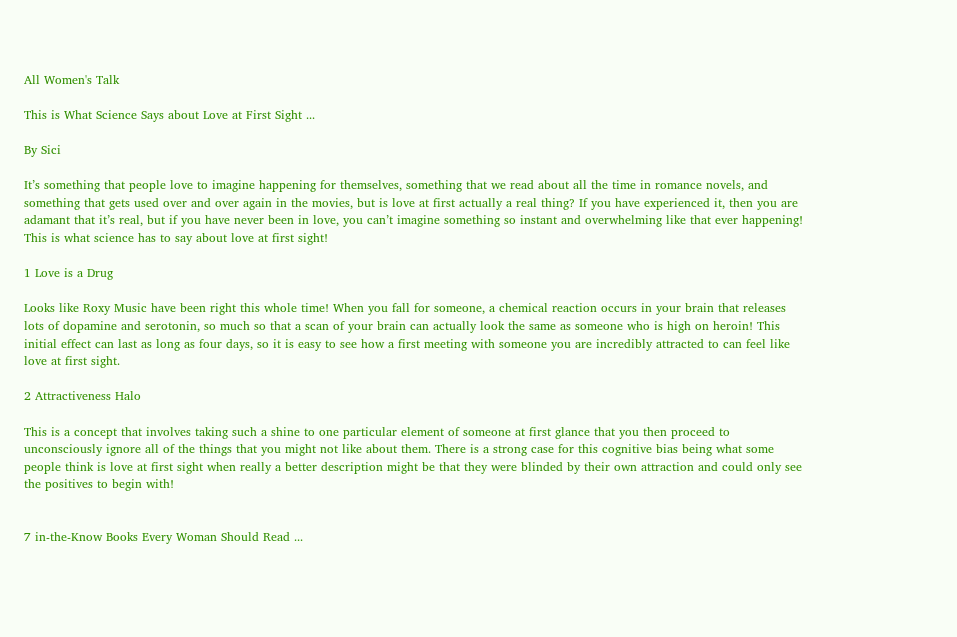All Women's Talk

This is What Science Says about Love at First Sight ...

By Sici

It’s something that people love to imagine happening for themselves, something that we read about all the time in romance novels, and something that gets used over and over again in the movies, but is love at first actually a real thing? If you have experienced it, then you are adamant that it’s real, but if you have never been in love, you can’t imagine something so instant and overwhelming like that ever happening! This is what science has to say about love at first sight!

1 Love is a Drug

Looks like Roxy Music have been right this whole time! When you fall for someone, a chemical reaction occurs in your brain that releases lots of dopamine and serotonin, so much so that a scan of your brain can actually look the same as someone who is high on heroin! This initial effect can last as long as four days, so it is easy to see how a first meeting with someone you are incredibly attracted to can feel like love at first sight.

2 Attractiveness Halo

This is a concept that involves taking such a shine to one particular element of someone at first glance that you then proceed to unconsciously ignore all of the things that you might not like about them. There is a strong case for this cognitive bias being what some people think is love at first sight when really a better description might be that they were blinded by their own attraction and could only see the positives to begin with!


7 in-the-Know Books Every Woman Should Read ...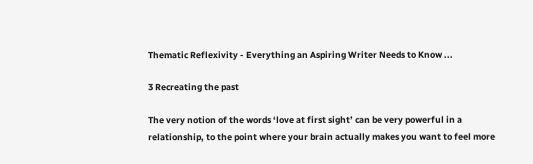Thematic Reflexivity - Everything an Aspiring Writer Needs to Know ...

3 Recreating the past

The very notion of the words ‘love at first sight’ can be very powerful in a relationship, to the point where your brain actually makes you want to feel more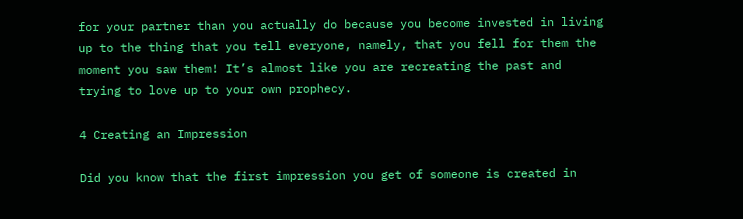for your partner than you actually do because you become invested in living up to the thing that you tell everyone, namely, that you fell for them the moment you saw them! It’s almost like you are recreating the past and trying to love up to your own prophecy.

4 Creating an Impression

Did you know that the first impression you get of someone is created in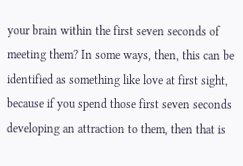your brain within the first seven seconds of meeting them? In some ways, then, this can be identified as something like love at first sight, because if you spend those first seven seconds developing an attraction to them, then that is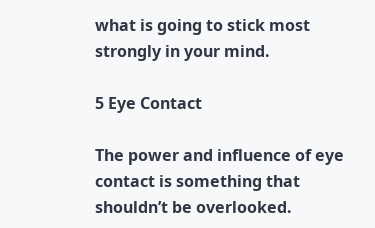what is going to stick most strongly in your mind.

5 Eye Contact

The power and influence of eye contact is something that shouldn’t be overlooked.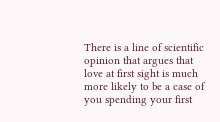There is a line of scientific opinion that argues that love at first sight is much more likely to be a case of you spending your first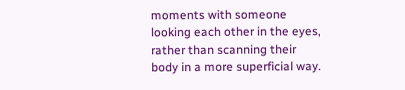moments with someone looking each other in the eyes, rather than scanning their body in a more superficial way.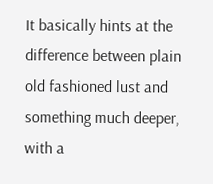It basically hints at the difference between plain old fashioned lust and something much deeper, with a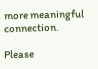more meaningful connection.

Please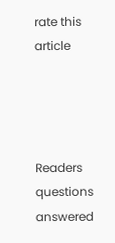rate this article




Readers questions answered